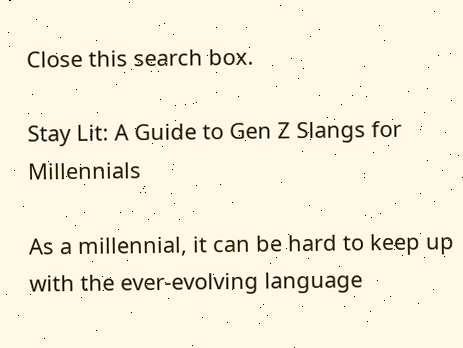Close this search box.

Stay Lit: A Guide to Gen Z Slangs for Millennials

As a millennial, it can be hard to keep up with the ever-evolving language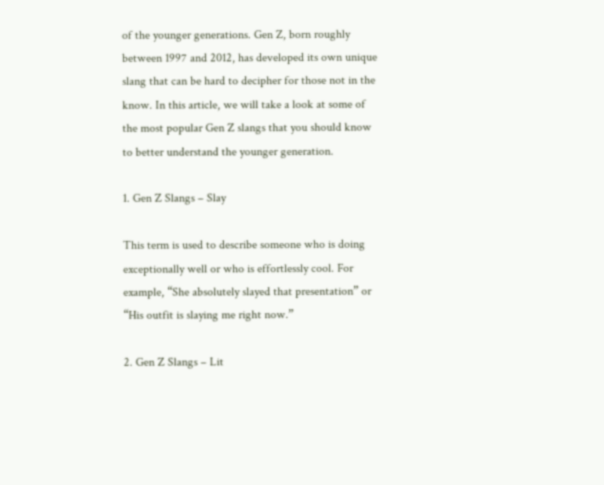of the younger generations. Gen Z, born roughly between 1997 and 2012, has developed its own unique slang that can be hard to decipher for those not in the know. In this article, we will take a look at some of the most popular Gen Z slangs that you should know to better understand the younger generation.

1. Gen Z Slangs – Slay

This term is used to describe someone who is doing exceptionally well or who is effortlessly cool. For example, “She absolutely slayed that presentation” or “His outfit is slaying me right now.”

2. Gen Z Slangs – Lit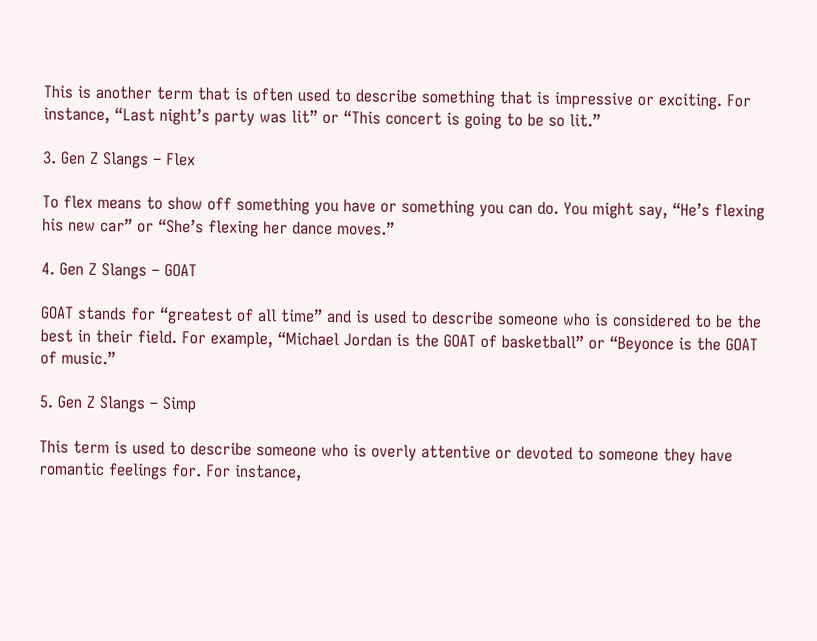This is another term that is often used to describe something that is impressive or exciting. For instance, “Last night’s party was lit” or “This concert is going to be so lit.”

3. Gen Z Slangs – Flex

To flex means to show off something you have or something you can do. You might say, “He’s flexing his new car” or “She’s flexing her dance moves.”

4. Gen Z Slangs – GOAT

GOAT stands for “greatest of all time” and is used to describe someone who is considered to be the best in their field. For example, “Michael Jordan is the GOAT of basketball” or “Beyonce is the GOAT of music.”

5. Gen Z Slangs – Simp

This term is used to describe someone who is overly attentive or devoted to someone they have romantic feelings for. For instance,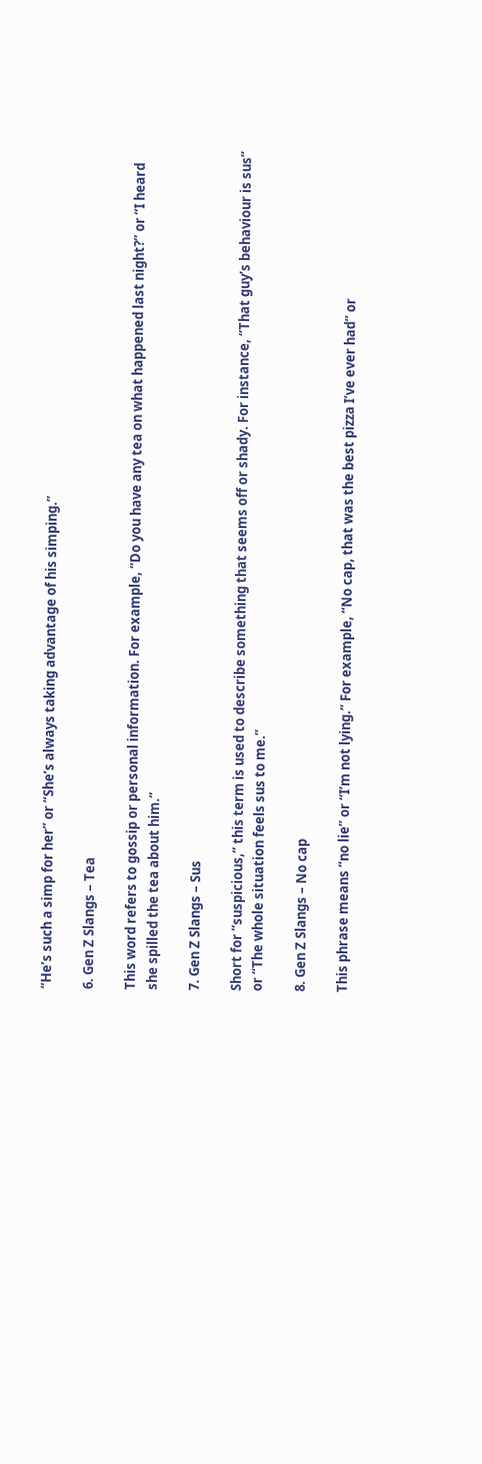“He’s such a simp for her” or “She’s always taking advantage of his simping.”

6. Gen Z Slangs – Tea

This word refers to gossip or personal information. For example, “Do you have any tea on what happened last night?” or “I heard she spilled the tea about him.”

7. Gen Z Slangs – Sus

Short for “suspicious,” this term is used to describe something that seems off or shady. For instance, “That guy’s behaviour is sus” or “The whole situation feels sus to me.”

8. Gen Z Slangs – No cap

This phrase means “no lie” or “I’m not lying.” For example, “No cap, that was the best pizza I’ve ever had” or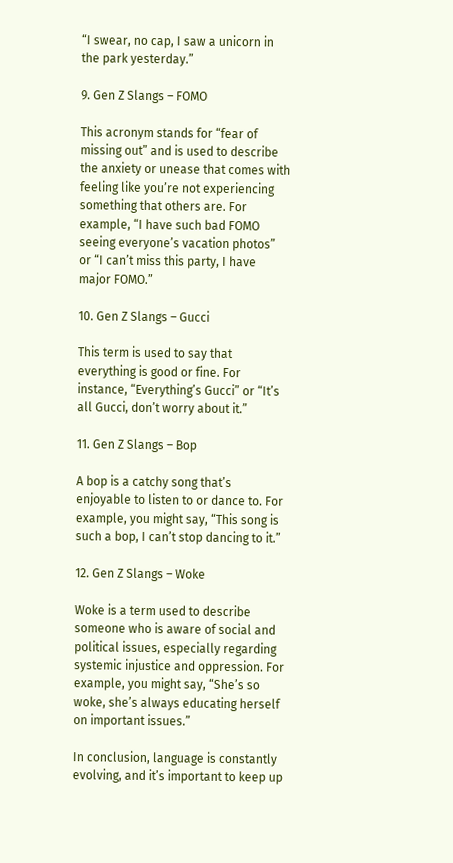“I swear, no cap, I saw a unicorn in the park yesterday.”

9. Gen Z Slangs – FOMO

This acronym stands for “fear of missing out” and is used to describe the anxiety or unease that comes with feeling like you’re not experiencing something that others are. For example, “I have such bad FOMO seeing everyone’s vacation photos” or “I can’t miss this party, I have major FOMO.”

10. Gen Z Slangs – Gucci

This term is used to say that everything is good or fine. For instance, “Everything’s Gucci” or “It’s all Gucci, don’t worry about it.”

11. Gen Z Slangs – Bop

A bop is a catchy song that’s enjoyable to listen to or dance to. For example, you might say, “This song is such a bop, I can’t stop dancing to it.”

12. Gen Z Slangs – Woke

Woke is a term used to describe someone who is aware of social and political issues, especially regarding systemic injustice and oppression. For example, you might say, “She’s so woke, she’s always educating herself on important issues.”

In conclusion, language is constantly evolving, and it’s important to keep up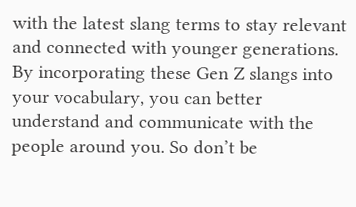with the latest slang terms to stay relevant and connected with younger generations. By incorporating these Gen Z slangs into your vocabulary, you can better understand and communicate with the people around you. So don’t be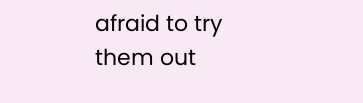afraid to try them out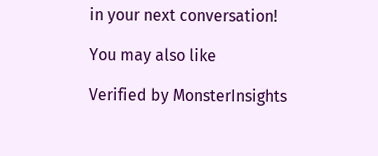in your next conversation!

You may also like

Verified by MonsterInsights